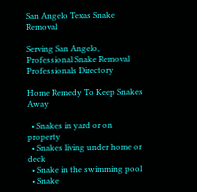San Angelo Texas Snake Removal

Serving San Angelo, Professional Snake Removal Professionals Directory

Home Remedy To Keep Snakes Away

  • Snakes in yard or on property
  • Snakes living under home or deck
  • Snake in the swimming pool
  • Snake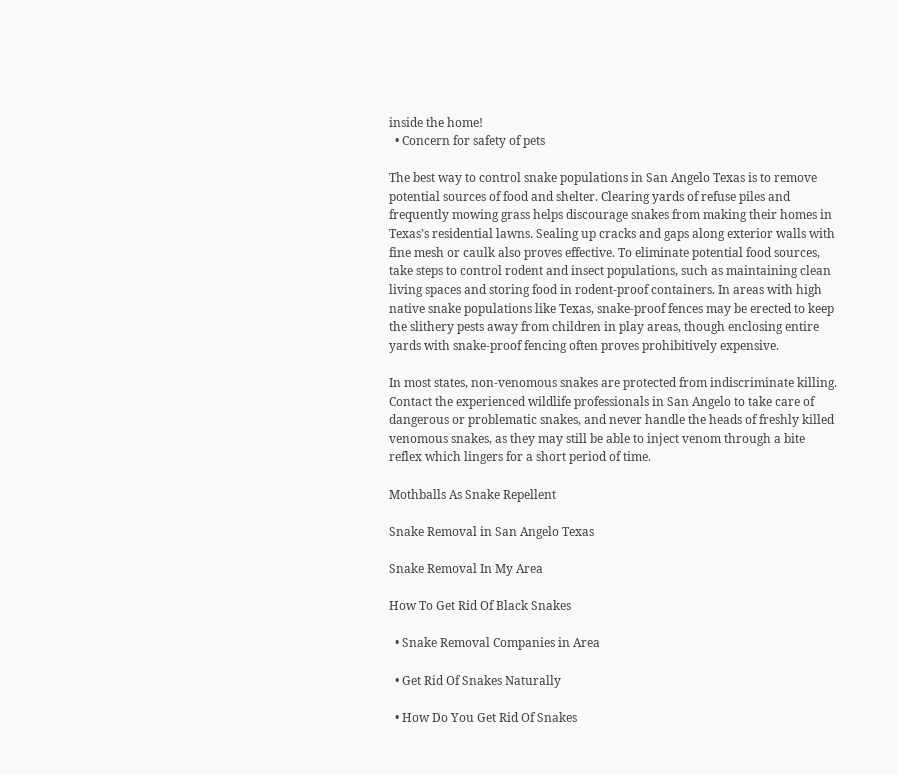inside the home!
  • Concern for safety of pets

The best way to control snake populations in San Angelo Texas is to remove potential sources of food and shelter. Clearing yards of refuse piles and frequently mowing grass helps discourage snakes from making their homes in Texas’s residential lawns. Sealing up cracks and gaps along exterior walls with fine mesh or caulk also proves effective. To eliminate potential food sources, take steps to control rodent and insect populations, such as maintaining clean living spaces and storing food in rodent-proof containers. In areas with high native snake populations like Texas, snake-proof fences may be erected to keep the slithery pests away from children in play areas, though enclosing entire yards with snake-proof fencing often proves prohibitively expensive.

In most states, non-venomous snakes are protected from indiscriminate killing. Contact the experienced wildlife professionals in San Angelo to take care of dangerous or problematic snakes, and never handle the heads of freshly killed venomous snakes, as they may still be able to inject venom through a bite reflex which lingers for a short period of time.

Mothballs As Snake Repellent

Snake Removal in San Angelo Texas

Snake Removal In My Area

How To Get Rid Of Black Snakes

  • Snake Removal Companies in Area

  • Get Rid Of Snakes Naturally

  • How Do You Get Rid Of Snakes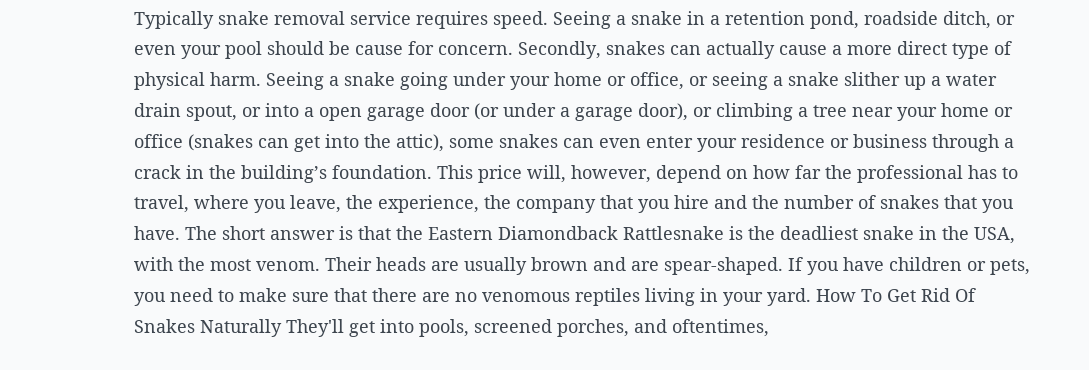Typically snake removal service requires speed. Seeing a snake in a retention pond, roadside ditch, or even your pool should be cause for concern. Secondly, snakes can actually cause a more direct type of physical harm. Seeing a snake going under your home or office, or seeing a snake slither up a water drain spout, or into a open garage door (or under a garage door), or climbing a tree near your home or office (snakes can get into the attic), some snakes can even enter your residence or business through a crack in the building’s foundation. This price will, however, depend on how far the professional has to travel, where you leave, the experience, the company that you hire and the number of snakes that you have. The short answer is that the Eastern Diamondback Rattlesnake is the deadliest snake in the USA, with the most venom. Their heads are usually brown and are spear-shaped. If you have children or pets, you need to make sure that there are no venomous reptiles living in your yard. How To Get Rid Of Snakes Naturally They'll get into pools, screened porches, and oftentimes,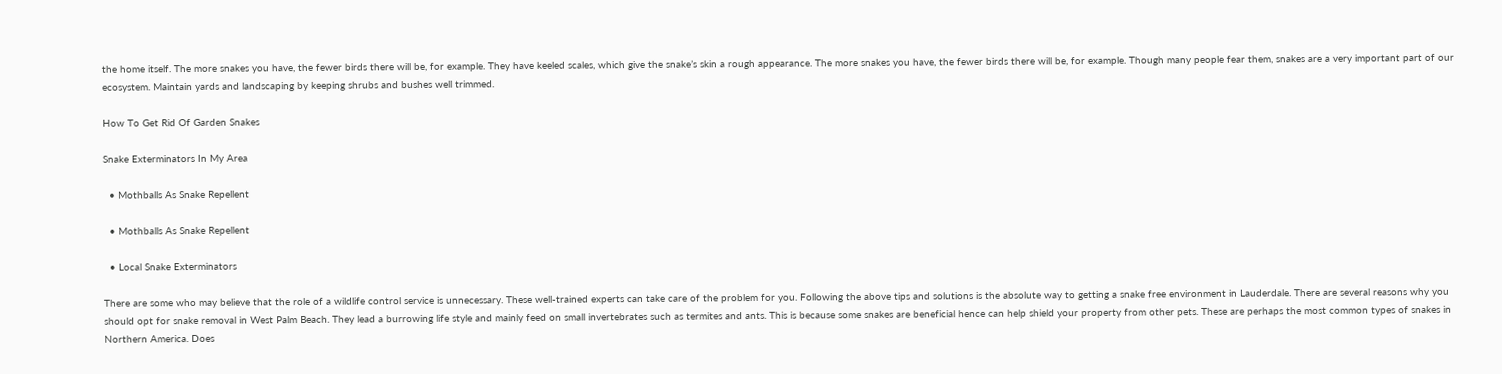the home itself. The more snakes you have, the fewer birds there will be, for example. They have keeled scales, which give the snake’s skin a rough appearance. The more snakes you have, the fewer birds there will be, for example. Though many people fear them, snakes are a very important part of our ecosystem. Maintain yards and landscaping by keeping shrubs and bushes well trimmed.

How To Get Rid Of Garden Snakes

Snake Exterminators In My Area

  • Mothballs As Snake Repellent

  • Mothballs As Snake Repellent

  • Local Snake Exterminators

There are some who may believe that the role of a wildlife control service is unnecessary. These well-trained experts can take care of the problem for you. Following the above tips and solutions is the absolute way to getting a snake free environment in Lauderdale. There are several reasons why you should opt for snake removal in West Palm Beach. They lead a burrowing life style and mainly feed on small invertebrates such as termites and ants. This is because some snakes are beneficial hence can help shield your property from other pets. These are perhaps the most common types of snakes in Northern America. Does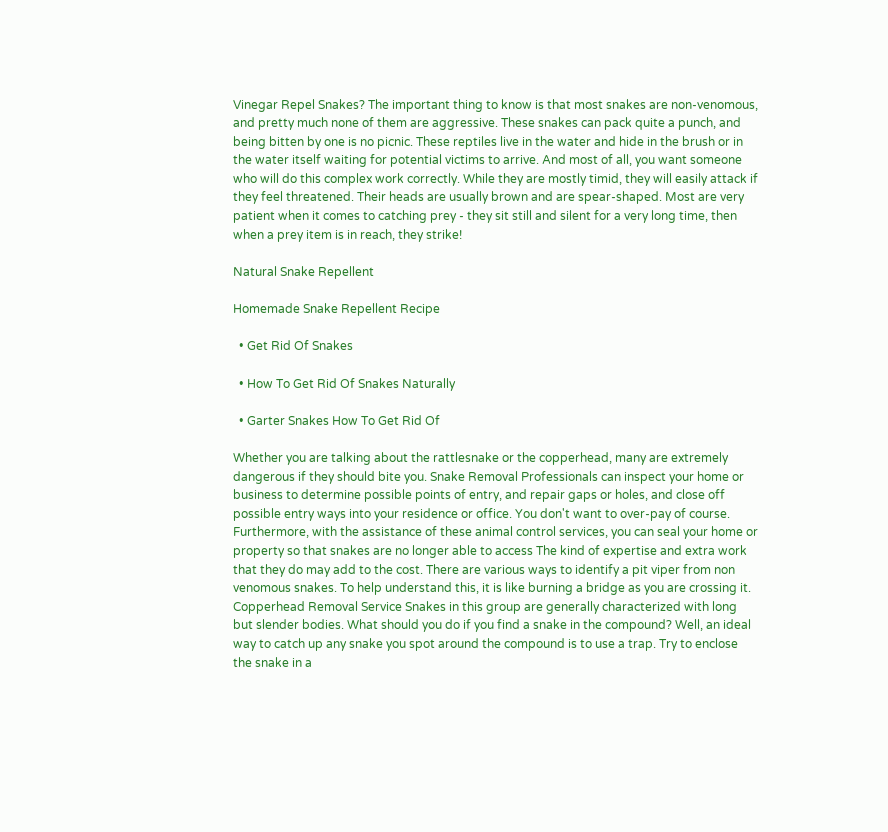Vinegar Repel Snakes? The important thing to know is that most snakes are non-venomous, and pretty much none of them are aggressive. These snakes can pack quite a punch, and being bitten by one is no picnic. These reptiles live in the water and hide in the brush or in the water itself waiting for potential victims to arrive. And most of all, you want someone who will do this complex work correctly. While they are mostly timid, they will easily attack if they feel threatened. Their heads are usually brown and are spear-shaped. Most are very patient when it comes to catching prey - they sit still and silent for a very long time, then when a prey item is in reach, they strike!

Natural Snake Repellent

Homemade Snake Repellent Recipe

  • Get Rid Of Snakes

  • How To Get Rid Of Snakes Naturally

  • Garter Snakes How To Get Rid Of

Whether you are talking about the rattlesnake or the copperhead, many are extremely dangerous if they should bite you. Snake Removal Professionals can inspect your home or business to determine possible points of entry, and repair gaps or holes, and close off possible entry ways into your residence or office. You don't want to over-pay of course. Furthermore, with the assistance of these animal control services, you can seal your home or property so that snakes are no longer able to access The kind of expertise and extra work that they do may add to the cost. There are various ways to identify a pit viper from non venomous snakes. To help understand this, it is like burning a bridge as you are crossing it. Copperhead Removal Service Snakes in this group are generally characterized with long but slender bodies. What should you do if you find a snake in the compound? Well, an ideal way to catch up any snake you spot around the compound is to use a trap. Try to enclose the snake in a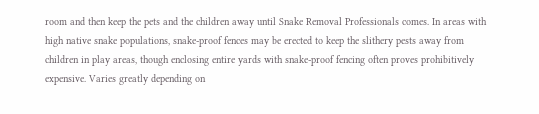room and then keep the pets and the children away until Snake Removal Professionals comes. In areas with high native snake populations, snake-proof fences may be erected to keep the slithery pests away from children in play areas, though enclosing entire yards with snake-proof fencing often proves prohibitively expensive. Varies greatly depending on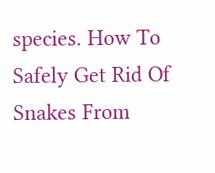species. How To Safely Get Rid Of Snakes From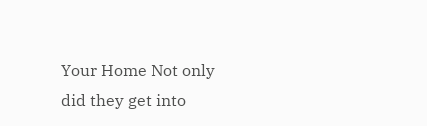Your Home Not only did they get into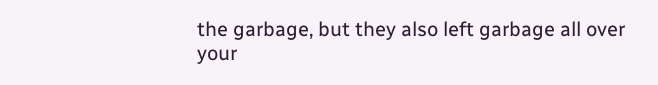the garbage, but they also left garbage all over your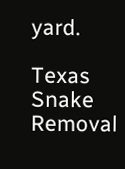yard.

Texas Snake Removal